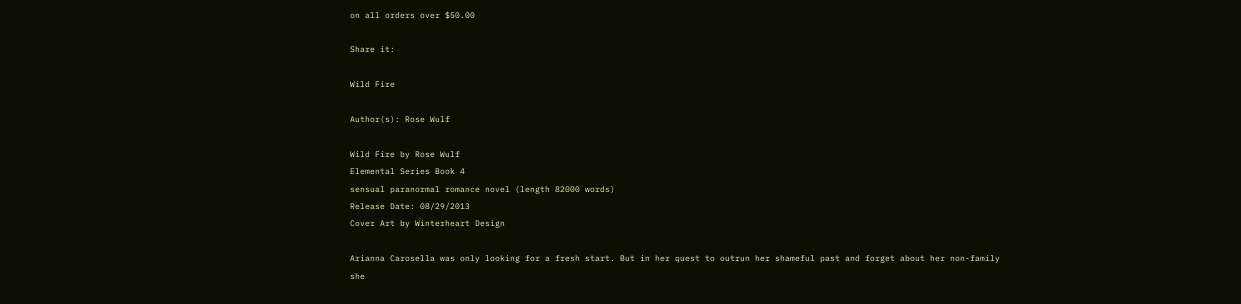on all orders over $50.00

Share it:

Wild Fire

Author(s): Rose Wulf

Wild Fire by Rose Wulf
Elemental Series Book 4
sensual paranormal romance novel (length 82000 words)
Release Date: 08/29/2013
Cover Art by Winterheart Design

Arianna Carosella was only looking for a fresh start. But in her quest to outrun her shameful past and forget about her non-family she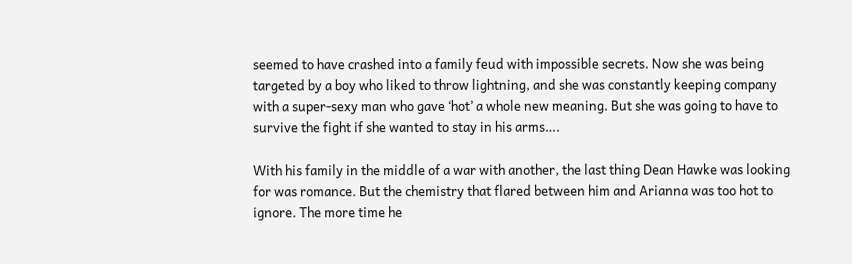seemed to have crashed into a family feud with impossible secrets. Now she was being targeted by a boy who liked to throw lightning, and she was constantly keeping company with a super-sexy man who gave ‘hot’ a whole new meaning. But she was going to have to survive the fight if she wanted to stay in his arms….

With his family in the middle of a war with another, the last thing Dean Hawke was looking for was romance. But the chemistry that flared between him and Arianna was too hot to ignore. The more time he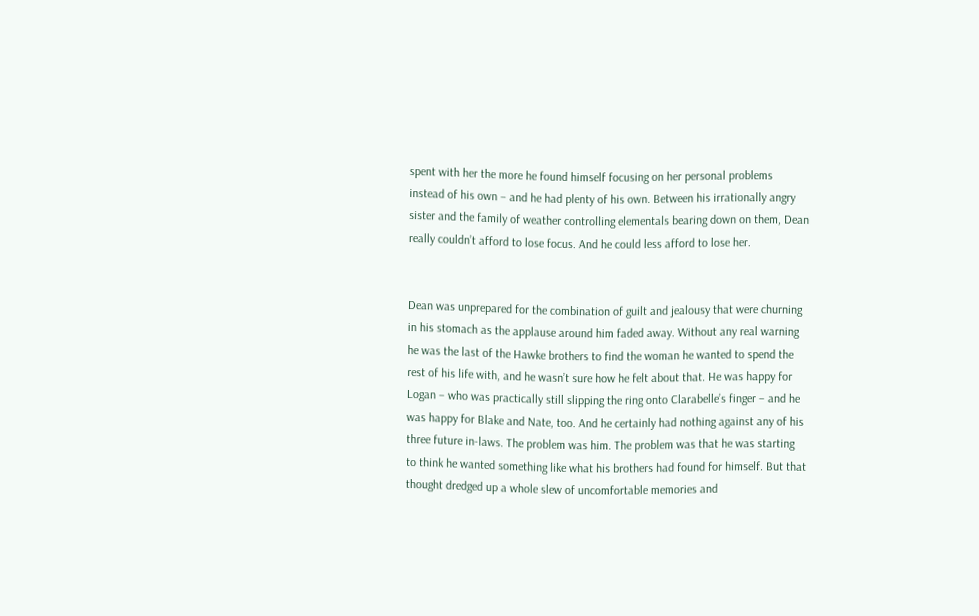spent with her the more he found himself focusing on her personal problems instead of his own – and he had plenty of his own. Between his irrationally angry sister and the family of weather controlling elementals bearing down on them, Dean really couldn’t afford to lose focus. And he could less afford to lose her.


Dean was unprepared for the combination of guilt and jealousy that were churning in his stomach as the applause around him faded away. Without any real warning he was the last of the Hawke brothers to find the woman he wanted to spend the rest of his life with, and he wasn’t sure how he felt about that. He was happy for Logan – who was practically still slipping the ring onto Clarabelle’s finger – and he was happy for Blake and Nate, too. And he certainly had nothing against any of his three future in-laws. The problem was him. The problem was that he was starting to think he wanted something like what his brothers had found for himself. But that thought dredged up a whole slew of uncomfortable memories and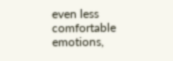even less comfortable emotions,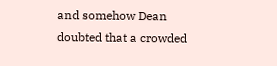and somehow Dean doubted that a crowded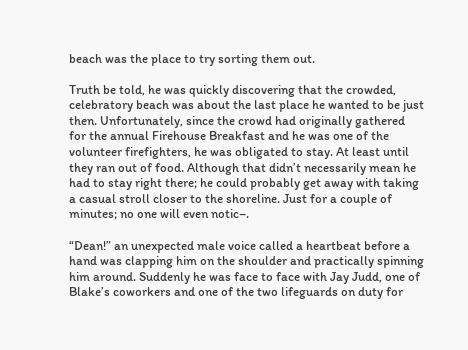beach was the place to try sorting them out.

Truth be told, he was quickly discovering that the crowded, celebratory beach was about the last place he wanted to be just then. Unfortunately, since the crowd had originally gathered for the annual Firehouse Breakfast and he was one of the volunteer firefighters, he was obligated to stay. At least until they ran out of food. Although that didn’t necessarily mean he had to stay right there; he could probably get away with taking a casual stroll closer to the shoreline. Just for a couple of minutes; no one will even notic–.

“Dean!” an unexpected male voice called a heartbeat before a hand was clapping him on the shoulder and practically spinning him around. Suddenly he was face to face with Jay Judd, one of Blake’s coworkers and one of the two lifeguards on duty for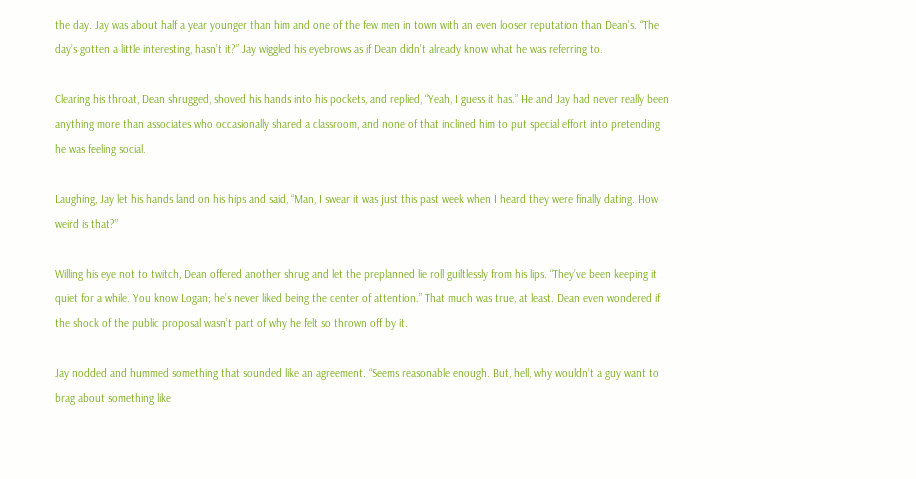the day. Jay was about half a year younger than him and one of the few men in town with an even looser reputation than Dean’s. “The day’s gotten a little interesting, hasn’t it?” Jay wiggled his eyebrows as if Dean didn’t already know what he was referring to.

Clearing his throat, Dean shrugged, shoved his hands into his pockets, and replied, “Yeah, I guess it has.” He and Jay had never really been anything more than associates who occasionally shared a classroom, and none of that inclined him to put special effort into pretending he was feeling social.

Laughing, Jay let his hands land on his hips and said, “Man, I swear it was just this past week when I heard they were finally dating. How weird is that?”

Willing his eye not to twitch, Dean offered another shrug and let the preplanned lie roll guiltlessly from his lips. “They’ve been keeping it quiet for a while. You know Logan; he’s never liked being the center of attention.” That much was true, at least. Dean even wondered if the shock of the public proposal wasn’t part of why he felt so thrown off by it.

Jay nodded and hummed something that sounded like an agreement. “Seems reasonable enough. But, hell, why wouldn’t a guy want to brag about something like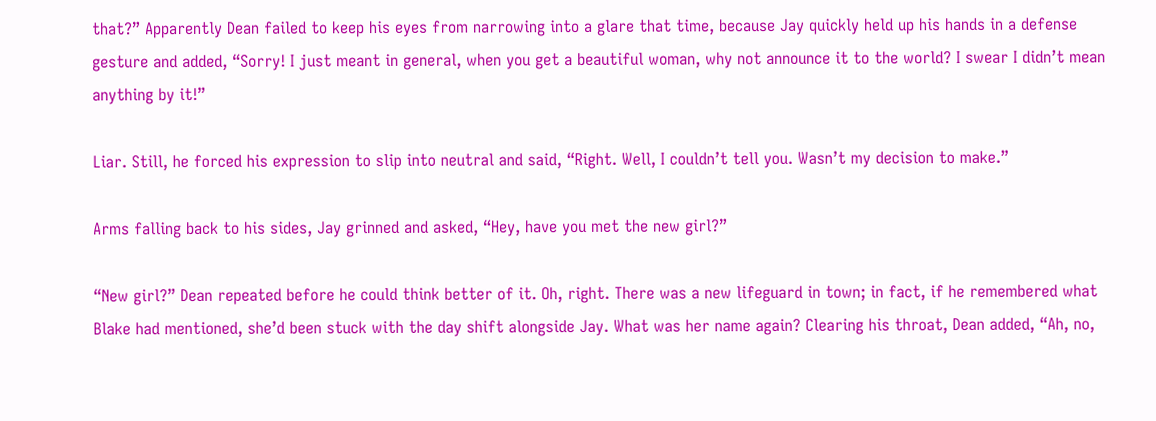that?” Apparently Dean failed to keep his eyes from narrowing into a glare that time, because Jay quickly held up his hands in a defense gesture and added, “Sorry! I just meant in general, when you get a beautiful woman, why not announce it to the world? I swear I didn’t mean anything by it!”

Liar. Still, he forced his expression to slip into neutral and said, “Right. Well, I couldn’t tell you. Wasn’t my decision to make.”

Arms falling back to his sides, Jay grinned and asked, “Hey, have you met the new girl?”

“New girl?” Dean repeated before he could think better of it. Oh, right. There was a new lifeguard in town; in fact, if he remembered what Blake had mentioned, she’d been stuck with the day shift alongside Jay. What was her name again? Clearing his throat, Dean added, “Ah, no,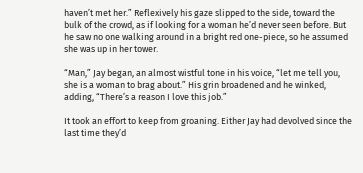haven’t met her.” Reflexively his gaze slipped to the side, toward the bulk of the crowd, as if looking for a woman he’d never seen before. But he saw no one walking around in a bright red one-piece, so he assumed she was up in her tower.

“Man,” Jay began, an almost wistful tone in his voice, “let me tell you, she is a woman to brag about.” His grin broadened and he winked, adding, “There’s a reason I love this job.”

It took an effort to keep from groaning. Either Jay had devolved since the last time they’d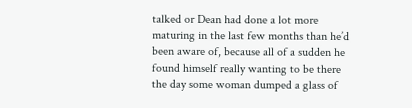talked or Dean had done a lot more maturing in the last few months than he’d been aware of, because all of a sudden he found himself really wanting to be there the day some woman dumped a glass of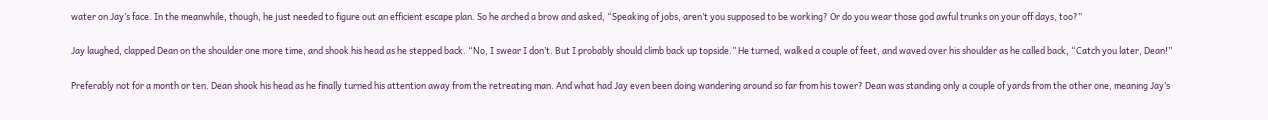water on Jay’s face. In the meanwhile, though, he just needed to figure out an efficient escape plan. So he arched a brow and asked, “Speaking of jobs, aren’t you supposed to be working? Or do you wear those god awful trunks on your off days, too?”

Jay laughed, clapped Dean on the shoulder one more time, and shook his head as he stepped back. “No, I swear I don’t. But I probably should climb back up topside.” He turned, walked a couple of feet, and waved over his shoulder as he called back, “Catch you later, Dean!”

Preferably not for a month or ten. Dean shook his head as he finally turned his attention away from the retreating man. And what had Jay even been doing wandering around so far from his tower? Dean was standing only a couple of yards from the other one, meaning Jay’s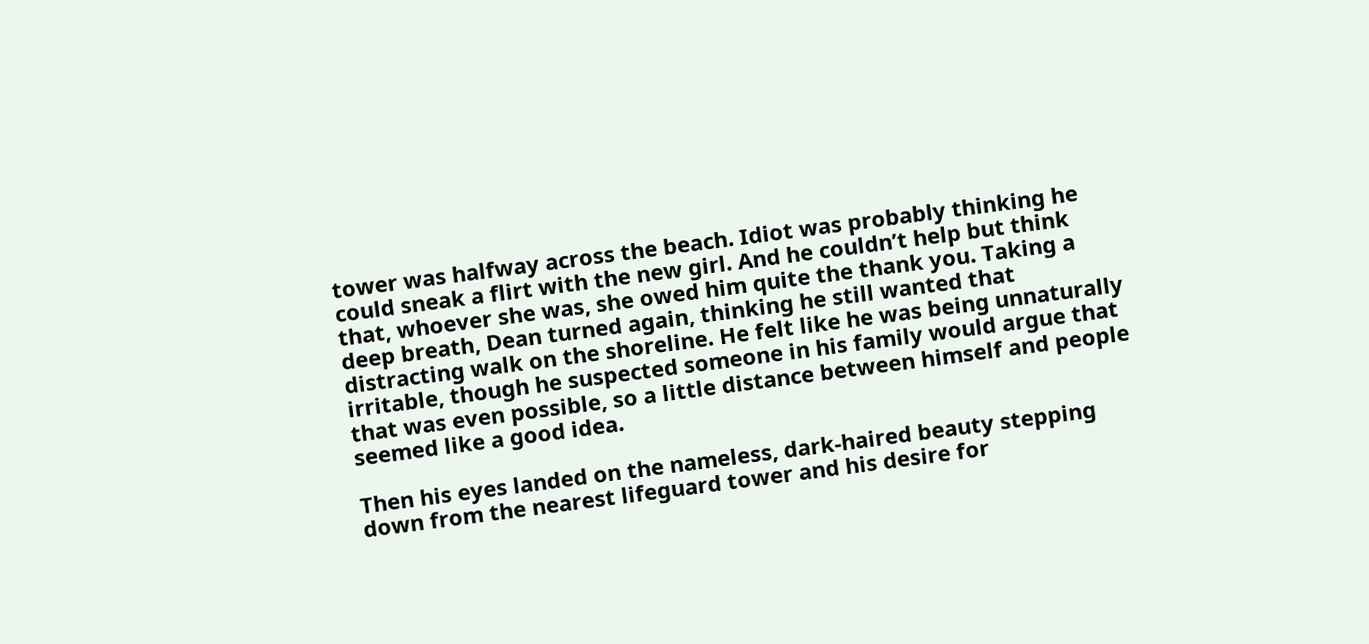tower was halfway across the beach. Idiot was probably thinking he could sneak a flirt with the new girl. And he couldn’t help but think that, whoever she was, she owed him quite the thank you. Taking a deep breath, Dean turned again, thinking he still wanted that distracting walk on the shoreline. He felt like he was being unnaturally irritable, though he suspected someone in his family would argue that that was even possible, so a little distance between himself and people seemed like a good idea.

Then his eyes landed on the nameless, dark-haired beauty stepping down from the nearest lifeguard tower and his desire for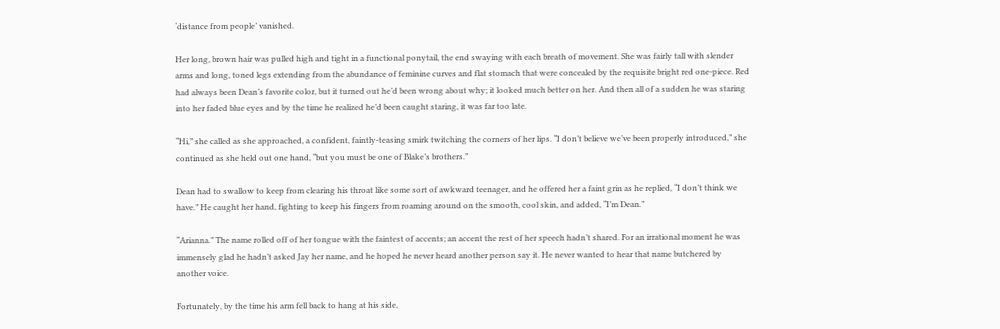‘distance from people’ vanished.

Her long, brown hair was pulled high and tight in a functional ponytail, the end swaying with each breath of movement. She was fairly tall with slender arms and long, toned legs extending from the abundance of feminine curves and flat stomach that were concealed by the requisite bright red one-piece. Red had always been Dean’s favorite color, but it turned out he’d been wrong about why; it looked much better on her. And then all of a sudden he was staring into her faded blue eyes and by the time he realized he’d been caught staring, it was far too late.

“Hi,” she called as she approached, a confident, faintly-teasing smirk twitching the corners of her lips. “I don’t believe we’ve been properly introduced,” she continued as she held out one hand, “but you must be one of Blake’s brothers.”

Dean had to swallow to keep from clearing his throat like some sort of awkward teenager, and he offered her a faint grin as he replied, “I don’t think we have.” He caught her hand, fighting to keep his fingers from roaming around on the smooth, cool skin, and added, “I’m Dean.”

“Arianna.” The name rolled off of her tongue with the faintest of accents; an accent the rest of her speech hadn’t shared. For an irrational moment he was immensely glad he hadn’t asked Jay her name, and he hoped he never heard another person say it. He never wanted to hear that name butchered by another voice.

Fortunately, by the time his arm fell back to hang at his side,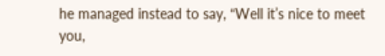he managed instead to say, “Well it’s nice to meet you,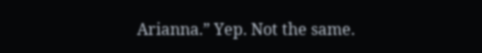Arianna.” Yep. Not the same.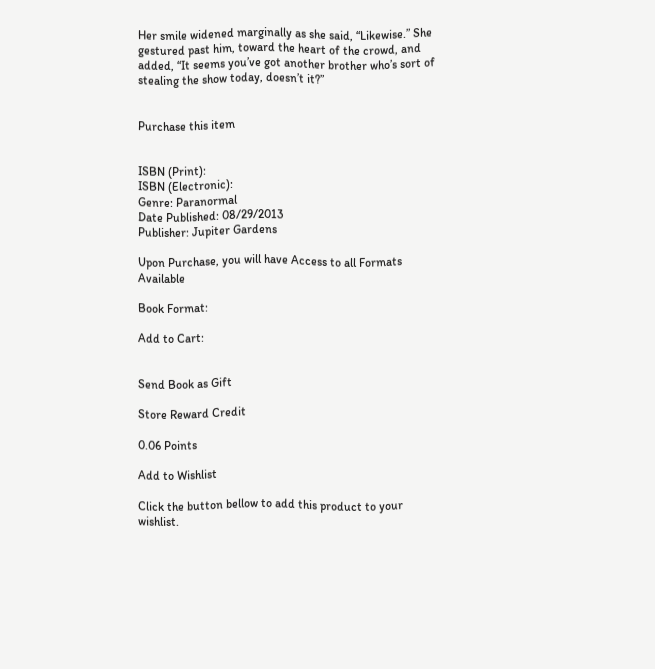Her smile widened marginally as she said, “Likewise.” She gestured past him, toward the heart of the crowd, and added, “It seems you’ve got another brother who’s sort of stealing the show today, doesn’t it?”


Purchase this item


ISBN (Print):
ISBN (Electronic):
Genre: Paranormal
Date Published: 08/29/2013
Publisher: Jupiter Gardens

Upon Purchase, you will have Access to all Formats Available

Book Format:

Add to Cart:


Send Book as Gift

Store Reward Credit

0.06 Points

Add to Wishlist

Click the button bellow to add this product to your wishlist.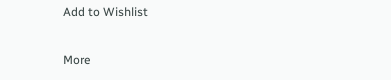Add to Wishlist

More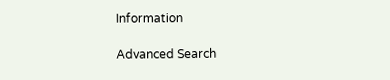Information

Advanced Search